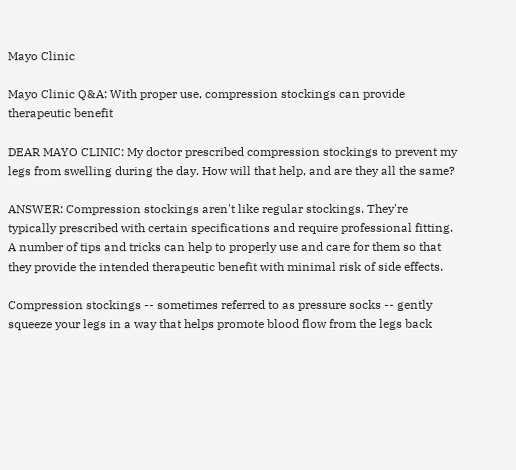Mayo Clinic

Mayo Clinic Q&A: With proper use, compression stockings can provide therapeutic benefit

DEAR MAYO CLINIC: My doctor prescribed compression stockings to prevent my legs from swelling during the day. How will that help, and are they all the same?

ANSWER: Compression stockings aren't like regular stockings. They're typically prescribed with certain specifications and require professional fitting. A number of tips and tricks can help to properly use and care for them so that they provide the intended therapeutic benefit with minimal risk of side effects.

Compression stockings -- sometimes referred to as pressure socks -- gently squeeze your legs in a way that helps promote blood flow from the legs back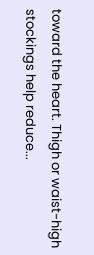toward the heart. Thigh or waist-high stockings help reduce...